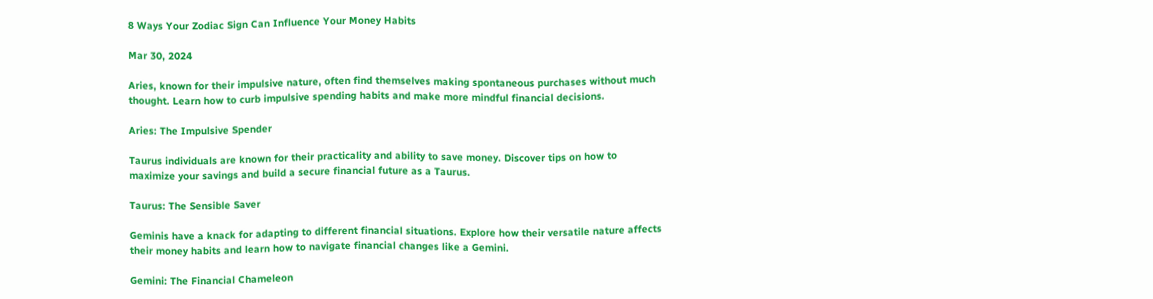8 Ways Your Zodiac Sign Can Influence Your Money Habits

Mar 30, 2024

Aries, known for their impulsive nature, often find themselves making spontaneous purchases without much thought. Learn how to curb impulsive spending habits and make more mindful financial decisions.

Aries: The Impulsive Spender

Taurus individuals are known for their practicality and ability to save money. Discover tips on how to maximize your savings and build a secure financial future as a Taurus.

Taurus: The Sensible Saver

Geminis have a knack for adapting to different financial situations. Explore how their versatile nature affects their money habits and learn how to navigate financial changes like a Gemini.

Gemini: The Financial Chameleon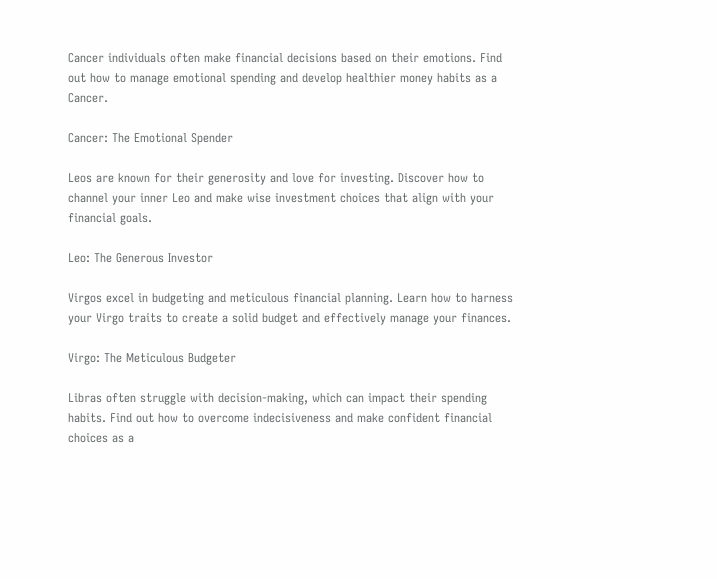Cancer individuals often make financial decisions based on their emotions. Find out how to manage emotional spending and develop healthier money habits as a Cancer.

Cancer: The Emotional Spender

Leos are known for their generosity and love for investing. Discover how to channel your inner Leo and make wise investment choices that align with your financial goals.

Leo: The Generous Investor

Virgos excel in budgeting and meticulous financial planning. Learn how to harness your Virgo traits to create a solid budget and effectively manage your finances.

Virgo: The Meticulous Budgeter

Libras often struggle with decision-making, which can impact their spending habits. Find out how to overcome indecisiveness and make confident financial choices as a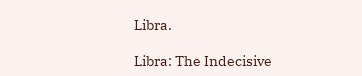Libra.

Libra: The Indecisive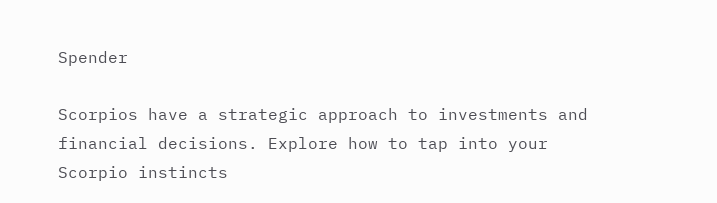Spender

Scorpios have a strategic approach to investments and financial decisions. Explore how to tap into your Scorpio instincts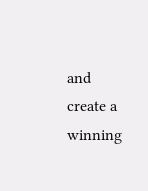and create a winning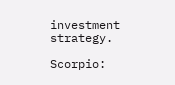investment strategy.

Scorpio: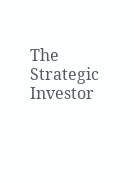The Strategic Investor